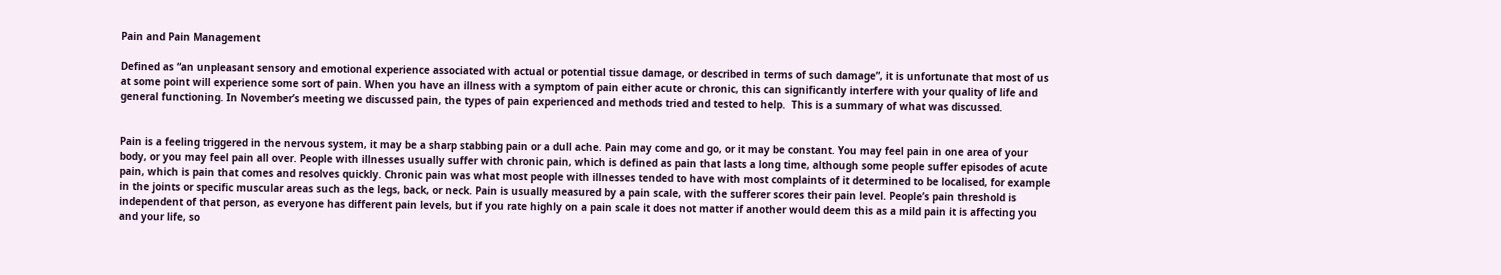Pain and Pain Management

Defined as “an unpleasant sensory and emotional experience associated with actual or potential tissue damage, or described in terms of such damage”, it is unfortunate that most of us at some point will experience some sort of pain. When you have an illness with a symptom of pain either acute or chronic, this can significantly interfere with your quality of life and general functioning. In November’s meeting we discussed pain, the types of pain experienced and methods tried and tested to help.  This is a summary of what was discussed.


Pain is a feeling triggered in the nervous system, it may be a sharp stabbing pain or a dull ache. Pain may come and go, or it may be constant. You may feel pain in one area of your body, or you may feel pain all over. People with illnesses usually suffer with chronic pain, which is defined as pain that lasts a long time, although some people suffer episodes of acute pain, which is pain that comes and resolves quickly. Chronic pain was what most people with illnesses tended to have with most complaints of it determined to be localised, for example in the joints or specific muscular areas such as the legs, back, or neck. Pain is usually measured by a pain scale, with the sufferer scores their pain level. People’s pain threshold is independent of that person, as everyone has different pain levels, but if you rate highly on a pain scale it does not matter if another would deem this as a mild pain it is affecting you and your life, so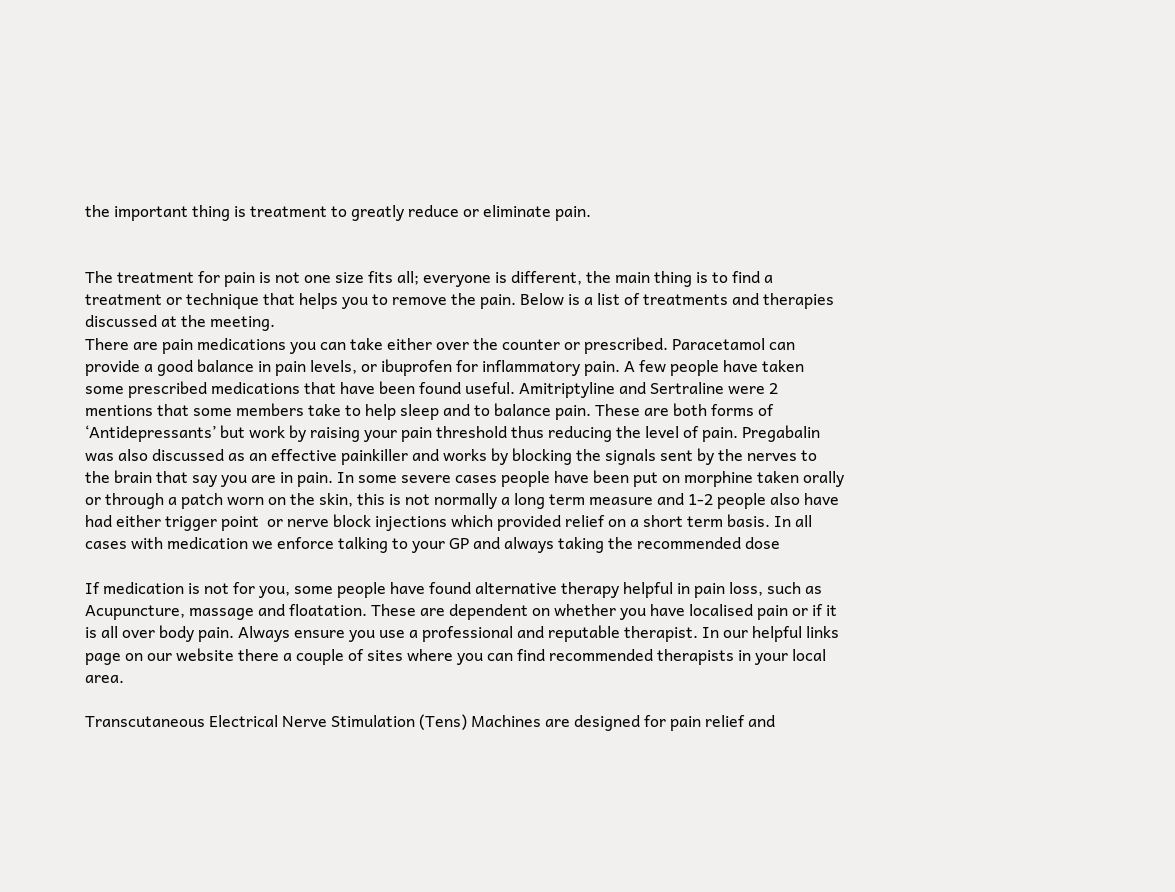the important thing is treatment to greatly reduce or eliminate pain.


The treatment for pain is not one size fits all; everyone is different, the main thing is to find a treatment or technique that helps you to remove the pain. Below is a list of treatments and therapies discussed at the meeting.
There are pain medications you can take either over the counter or prescribed. Paracetamol can provide a good balance in pain levels, or ibuprofen for inflammatory pain. A few people have taken some prescribed medications that have been found useful. Amitriptyline and Sertraline were 2 mentions that some members take to help sleep and to balance pain. These are both forms of ‘Antidepressants’ but work by raising your pain threshold thus reducing the level of pain. Pregabalin was also discussed as an effective painkiller and works by blocking the signals sent by the nerves to the brain that say you are in pain. In some severe cases people have been put on morphine taken orally or through a patch worn on the skin, this is not normally a long term measure and 1-2 people also have had either trigger point  or nerve block injections which provided relief on a short term basis. In all cases with medication we enforce talking to your GP and always taking the recommended dose

If medication is not for you, some people have found alternative therapy helpful in pain loss, such as Acupuncture, massage and floatation. These are dependent on whether you have localised pain or if it is all over body pain. Always ensure you use a professional and reputable therapist. In our helpful links page on our website there a couple of sites where you can find recommended therapists in your local area.

Transcutaneous Electrical Nerve Stimulation (Tens) Machines are designed for pain relief and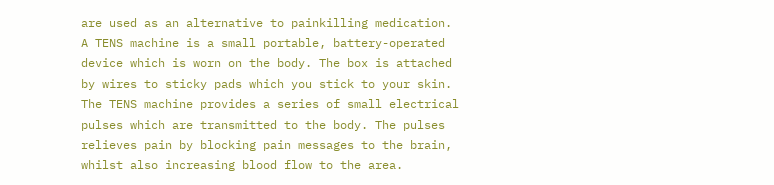are used as an alternative to painkilling medication. A TENS machine is a small portable, battery-operated device which is worn on the body. The box is attached by wires to sticky pads which you stick to your skin. The TENS machine provides a series of small electrical pulses which are transmitted to the body. The pulses relieves pain by blocking pain messages to the brain, whilst also increasing blood flow to the area.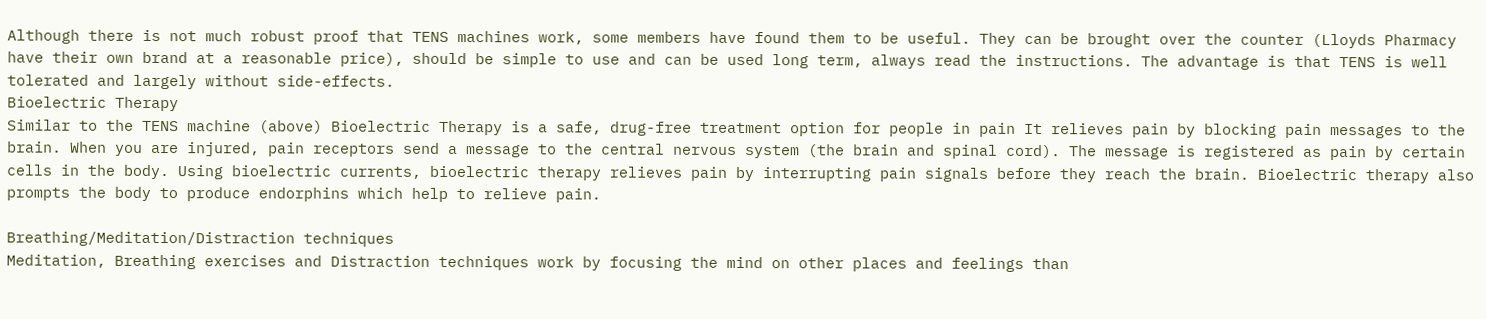Although there is not much robust proof that TENS machines work, some members have found them to be useful. They can be brought over the counter (Lloyds Pharmacy have their own brand at a reasonable price), should be simple to use and can be used long term, always read the instructions. The advantage is that TENS is well tolerated and largely without side-effects.
Bioelectric Therapy
Similar to the TENS machine (above) Bioelectric Therapy is a safe, drug-free treatment option for people in pain It relieves pain by blocking pain messages to the brain. When you are injured, pain receptors send a message to the central nervous system (the brain and spinal cord). The message is registered as pain by certain cells in the body. Using bioelectric currents, bioelectric therapy relieves pain by interrupting pain signals before they reach the brain. Bioelectric therapy also prompts the body to produce endorphins which help to relieve pain.

Breathing/Meditation/Distraction techniques
Meditation, Breathing exercises and Distraction techniques work by focusing the mind on other places and feelings than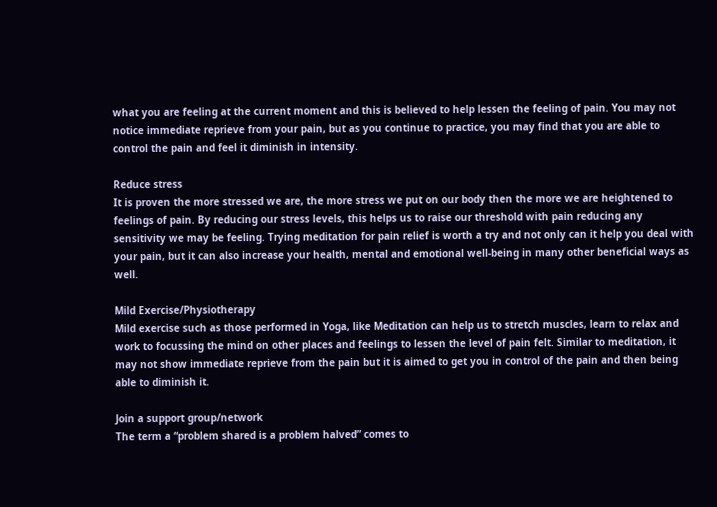what you are feeling at the current moment and this is believed to help lessen the feeling of pain. You may not notice immediate reprieve from your pain, but as you continue to practice, you may find that you are able to control the pain and feel it diminish in intensity.

Reduce stress
It is proven the more stressed we are, the more stress we put on our body then the more we are heightened to feelings of pain. By reducing our stress levels, this helps us to raise our threshold with pain reducing any sensitivity we may be feeling. Trying meditation for pain relief is worth a try and not only can it help you deal with your pain, but it can also increase your health, mental and emotional well-being in many other beneficial ways as well.

Mild Exercise/Physiotherapy
Mild exercise such as those performed in Yoga, like Meditation can help us to stretch muscles, learn to relax and work to focussing the mind on other places and feelings to lessen the level of pain felt. Similar to meditation, it may not show immediate reprieve from the pain but it is aimed to get you in control of the pain and then being able to diminish it.

Join a support group/network
The term a “problem shared is a problem halved” comes to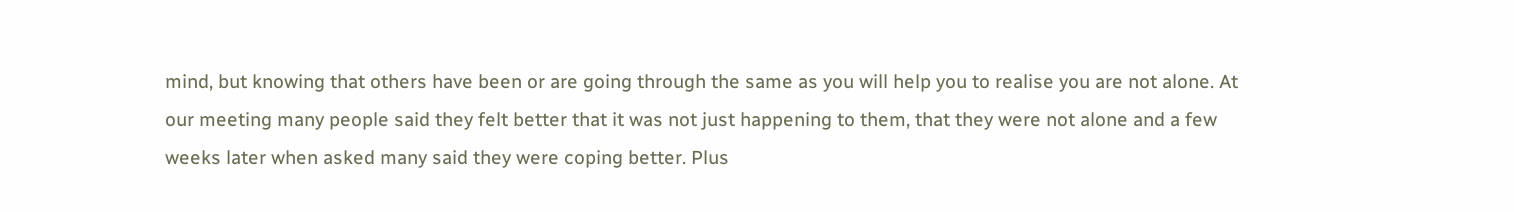mind, but knowing that others have been or are going through the same as you will help you to realise you are not alone. At our meeting many people said they felt better that it was not just happening to them, that they were not alone and a few weeks later when asked many said they were coping better. Plus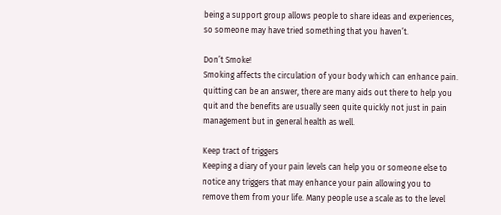being a support group allows people to share ideas and experiences, so someone may have tried something that you haven’t.

Don’t Smoke!
Smoking affects the circulation of your body which can enhance pain. quitting can be an answer, there are many aids out there to help you quit and the benefits are usually seen quite quickly not just in pain management but in general health as well.

Keep tract of triggers
Keeping a diary of your pain levels can help you or someone else to notice any triggers that may enhance your pain allowing you to remove them from your life. Many people use a scale as to the level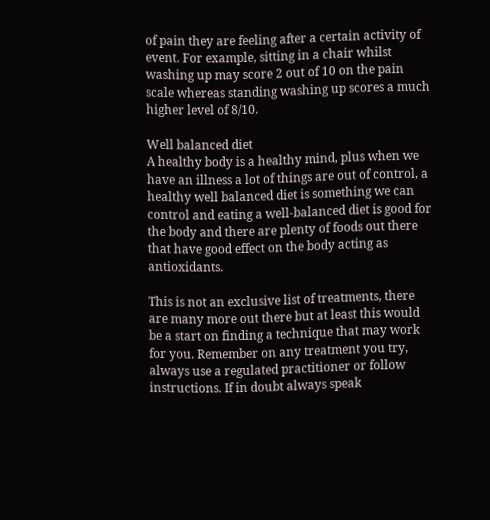of pain they are feeling after a certain activity of event. For example, sitting in a chair whilst washing up may score 2 out of 10 on the pain scale whereas standing washing up scores a much higher level of 8/10.

Well balanced diet
A healthy body is a healthy mind, plus when we have an illness a lot of things are out of control, a healthy well balanced diet is something we can control and eating a well-balanced diet is good for the body and there are plenty of foods out there that have good effect on the body acting as antioxidants.

This is not an exclusive list of treatments, there are many more out there but at least this would be a start on finding a technique that may work for you. Remember on any treatment you try, always use a regulated practitioner or follow instructions. If in doubt always speak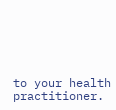to your health practitioner.